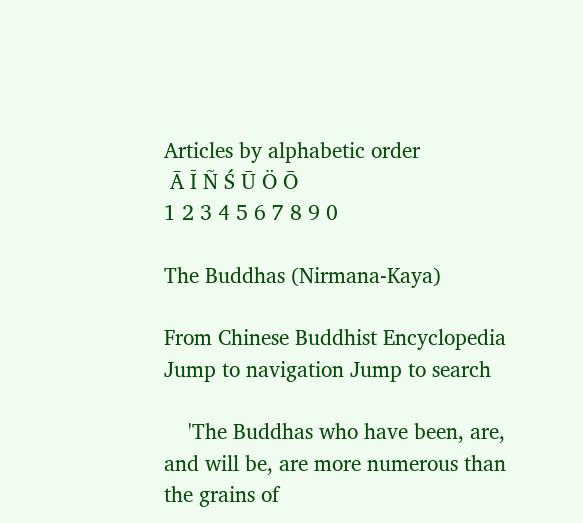Articles by alphabetic order
 Ā Ī Ñ Ś Ū Ö Ō
1 2 3 4 5 6 7 8 9 0

The Buddhas (Nirmana-Kaya)

From Chinese Buddhist Encyclopedia
Jump to navigation Jump to search

    'The Buddhas who have been, are, and will be, are more numerous than the grains of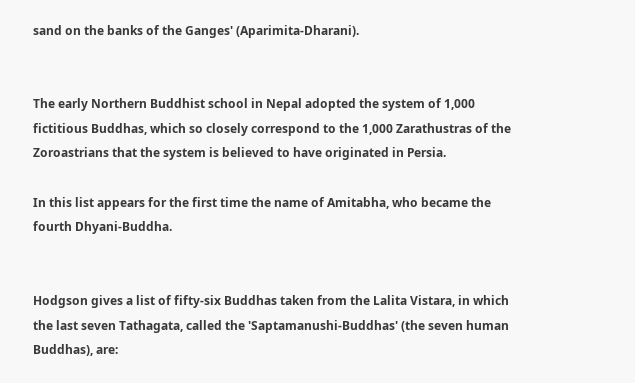sand on the banks of the Ganges' (Aparimita-Dharani).


The early Northern Buddhist school in Nepal adopted the system of 1,000 fictitious Buddhas, which so closely correspond to the 1,000 Zarathustras of the Zoroastrians that the system is believed to have originated in Persia.

In this list appears for the first time the name of Amitabha, who became the fourth Dhyani-Buddha.


Hodgson gives a list of fifty-six Buddhas taken from the Lalita Vistara, in which the last seven Tathagata, called the 'Saptamanushi-Buddhas' (the seven human Buddhas), are: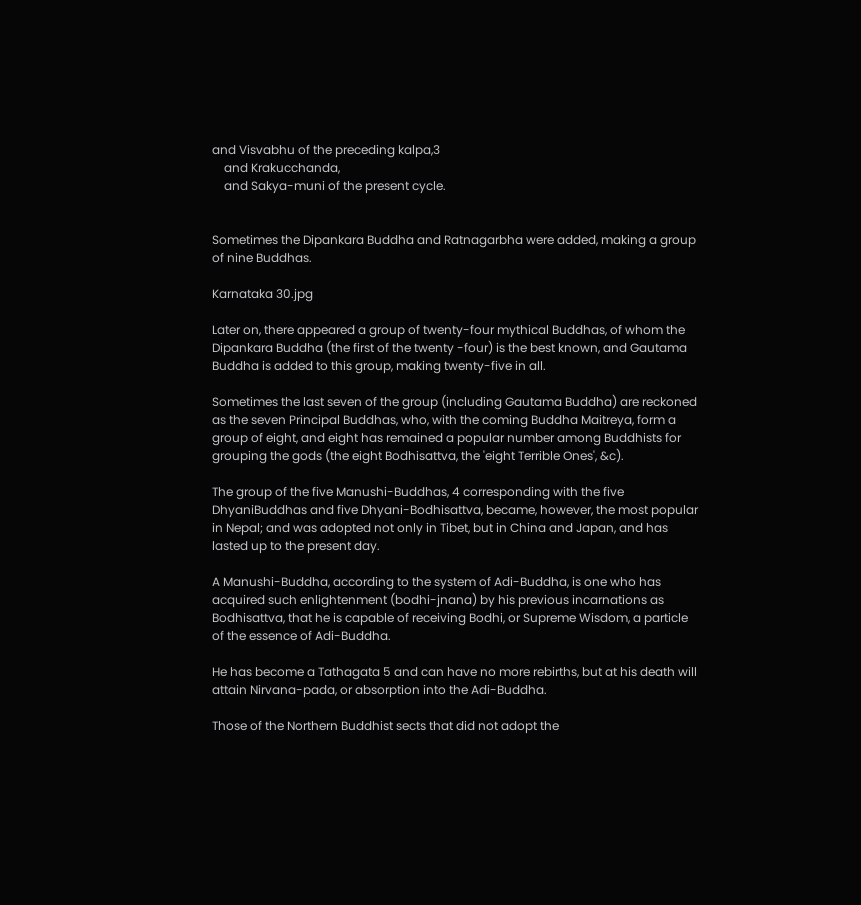and Visvabhu of the preceding kalpa,3
    and Krakucchanda,
    and Sakya-muni of the present cycle.


Sometimes the Dipankara Buddha and Ratnagarbha were added, making a group of nine Buddhas.

Karnataka 30.jpg

Later on, there appeared a group of twenty-four mythical Buddhas, of whom the Dipankara Buddha (the first of the twenty -four) is the best known, and Gautama Buddha is added to this group, making twenty-five in all.

Sometimes the last seven of the group (including Gautama Buddha) are reckoned as the seven Principal Buddhas, who, with the coming Buddha Maitreya, form a group of eight, and eight has remained a popular number among Buddhists for grouping the gods (the eight Bodhisattva, the 'eight Terrible Ones', &c).

The group of the five Manushi-Buddhas, 4 corresponding with the five DhyaniBuddhas and five Dhyani-Bodhisattva, became, however, the most popular in Nepal; and was adopted not only in Tibet, but in China and Japan, and has lasted up to the present day.

A Manushi-Buddha, according to the system of Adi-Buddha, is one who has acquired such enlightenment (bodhi-jnana) by his previous incarnations as Bodhisattva, that he is capable of receiving Bodhi, or Supreme Wisdom, a particle of the essence of Adi-Buddha.

He has become a Tathagata 5 and can have no more rebirths, but at his death will attain Nirvana-pada, or absorption into the Adi-Buddha.

Those of the Northern Buddhist sects that did not adopt the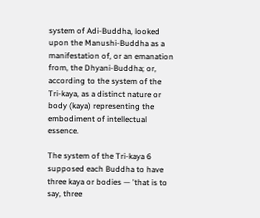system of Adi-Buddha, looked upon the Manushi-Buddha as a manifestation of, or an emanation from, the Dhyani-Buddha; or, according to the system of the Tri-kaya, as a distinct nature or body (kaya) representing the embodiment of intellectual essence.

The system of the Tri-kaya 6 supposed each Buddha to have three kaya or bodies — 'that is to say, three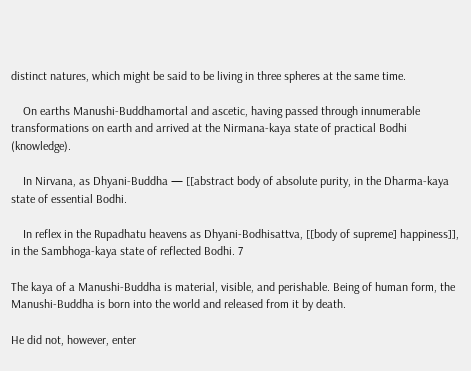distinct natures, which might be said to be living in three spheres at the same time.

    On earths Manushi-Buddhamortal and ascetic, having passed through innumerable transformations on earth and arrived at the Nirmana-kaya state of practical Bodhi (knowledge).

    In Nirvana, as Dhyani-Buddha — [[abstract body of absolute purity, in the Dharma-kaya state of essential Bodhi.

    In reflex in the Rupadhatu heavens as Dhyani-Bodhisattva, [[body of supreme] happiness]], in the Sambhoga-kaya state of reflected Bodhi. 7

The kaya of a Manushi-Buddha is material, visible, and perishable. Being of human form, the Manushi-Buddha is born into the world and released from it by death.

He did not, however, enter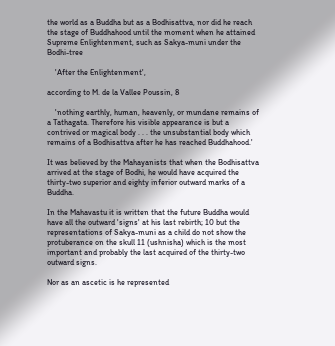the world as a Buddha but as a Bodhisattva, nor did he reach the stage of Buddhahood until the moment when he attained Supreme Enlightenment, such as Sakya-muni under the Bodhi-tree

    'After the Enlightenment',

according to M. de la Vallee Poussin, 8

    'nothing earthly, human, heavenly, or mundane remains of a Tathagata. Therefore his visible appearance is but a contrived or magical body . . . the unsubstantial body which remains of a Bodhisattva after he has reached Buddhahood.'

It was believed by the Mahayanists that when the Bodhisattva arrived at the stage of Bodhi, he would have acquired the thirty-two superior and eighty inferior outward marks of a Buddha.

In the Mahavastu it is written that the future Buddha would have all the outward 'signs' at his last rebirth; 10 but the representations of Sakya-muni as a child do not show the protuberance on the skull 11 (ushnisha) which is the most important and probably the last acquired of the thirty-two outward signs.

Nor as an ascetic is he represented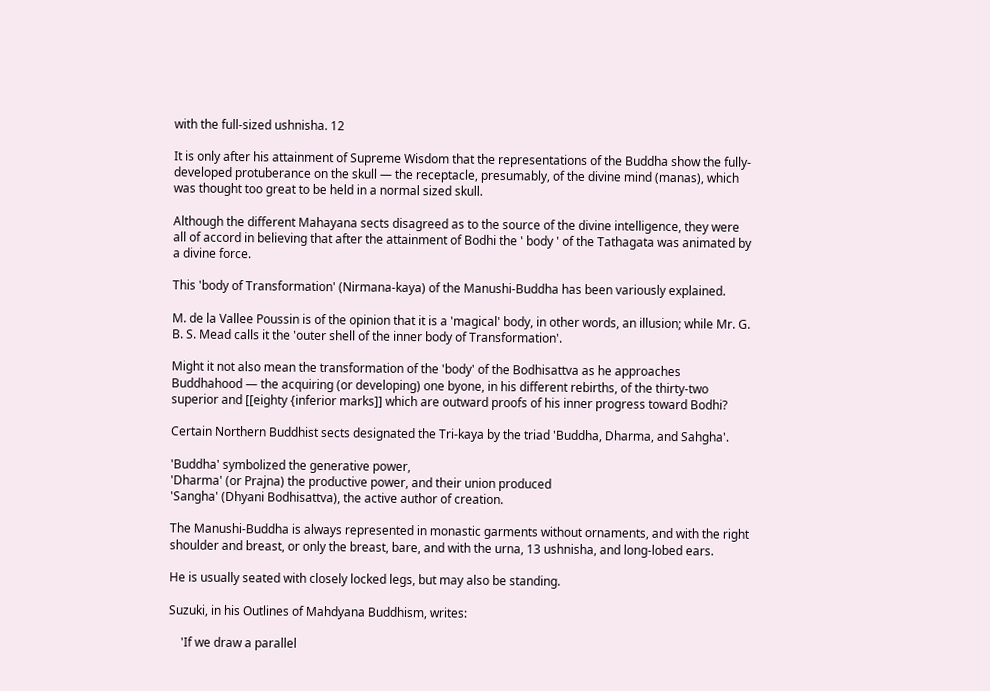with the full-sized ushnisha. 12

It is only after his attainment of Supreme Wisdom that the representations of the Buddha show the fully-developed protuberance on the skull — the receptacle, presumably, of the divine mind (manas), which was thought too great to be held in a normal sized skull.

Although the different Mahayana sects disagreed as to the source of the divine intelligence, they were all of accord in believing that after the attainment of Bodhi the ' body ' of the Tathagata was animated by a divine force.

This 'body of Transformation' (Nirmana-kaya) of the Manushi-Buddha has been variously explained.

M. de la Vallee Poussin is of the opinion that it is a 'magical' body, in other words, an illusion; while Mr. G. B. S. Mead calls it the 'outer shell of the inner body of Transformation'.

Might it not also mean the transformation of the 'body' of the Bodhisattva as he approaches Buddhahood — the acquiring (or developing) one byone, in his different rebirths, of the thirty-two superior and [[eighty {inferior marks]] which are outward proofs of his inner progress toward Bodhi?

Certain Northern Buddhist sects designated the Tri-kaya by the triad 'Buddha, Dharma, and Sahgha'.

'Buddha' symbolized the generative power,
'Dharma' (or Prajna) the productive power, and their union produced
'Sangha' (Dhyani Bodhisattva), the active author of creation.

The Manushi-Buddha is always represented in monastic garments without ornaments, and with the right shoulder and breast, or only the breast, bare, and with the urna, 13 ushnisha, and long-lobed ears.

He is usually seated with closely locked legs, but may also be standing.

Suzuki, in his Outlines of Mahdyana Buddhism, writes:

    'If we draw a parallel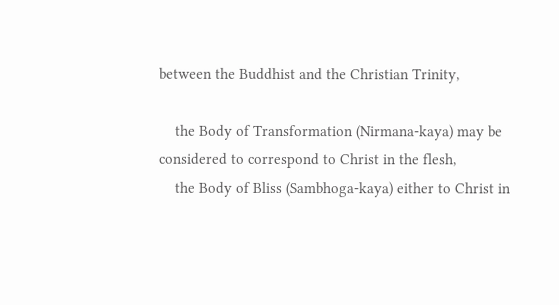between the Buddhist and the Christian Trinity,

    the Body of Transformation (Nirmana-kaya) may be considered to correspond to Christ in the flesh,
    the Body of Bliss (Sambhoga-kaya) either to Christ in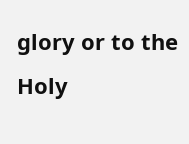glory or to the Holy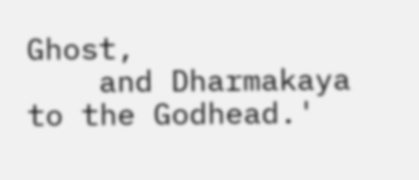Ghost,
    and Dharmakaya to the Godhead.'